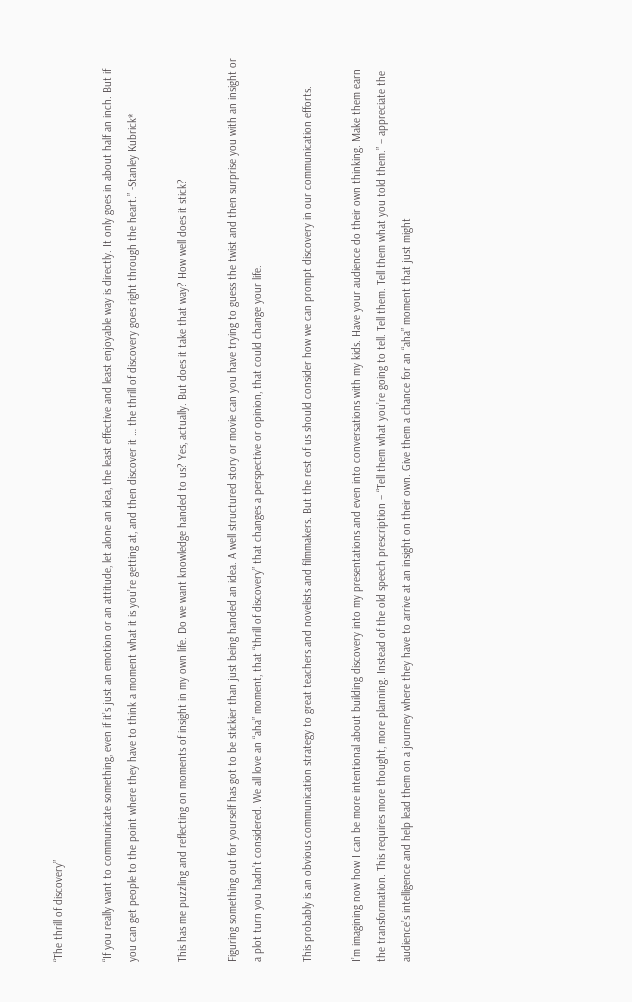“The thrill of discovery”

“If you really want to communicate something, even if it’s just an emotion or an attitude, let alone an idea, the least effective and least enjoyable way is directly. It only goes in about half an inch. But if you can get people to the point where they have to think a moment what it is you’re getting at, and then discover it … the thrill of discovery goes right through the heart.” -Stanley Kubrick*

This has me puzzling and reflecting on moments of insight in my own life. Do we want knowledge handed to us? Yes, actually. But does it take that way? How well does it stick?

Figuring something out for yourself has got to be stickier than just being handed an idea. A well structured story or movie can you have trying to guess the twist and then surprise you with an insight or a plot turn you hadn’t considered. We all love an “aha” moment, that “thrill of discovery” that changes a perspective or opinion, that could change your life.

This probably is an obvious communication strategy to great teachers and novelists and filmmakers. But the rest of us should consider how we can prompt discovery in our communication efforts.

I’m imagining now how I can be more intentional about building discovery into my presentations and even into conversations with my kids. Have your audience do their own thinking. Make them earn the transformation. This requires more thought, more planning. Instead of the old speech prescription – “Tell them what you’re going to tell. Tell them. Tell them what you told them.” – appreciate the audience’s intelligence and help lead them on a journey where they have to arrive at an insight on their own. Give them a chance for an “aha” moment that just might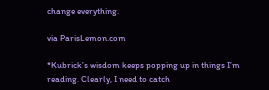change everything.

via ParisLemon.com

*Kubrick’s wisdom keeps popping up in things I’m reading. Clearly, I need to catch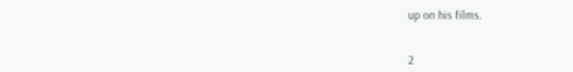up on his films.


2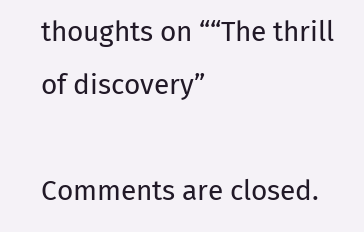thoughts on ““The thrill of discovery”

Comments are closed.